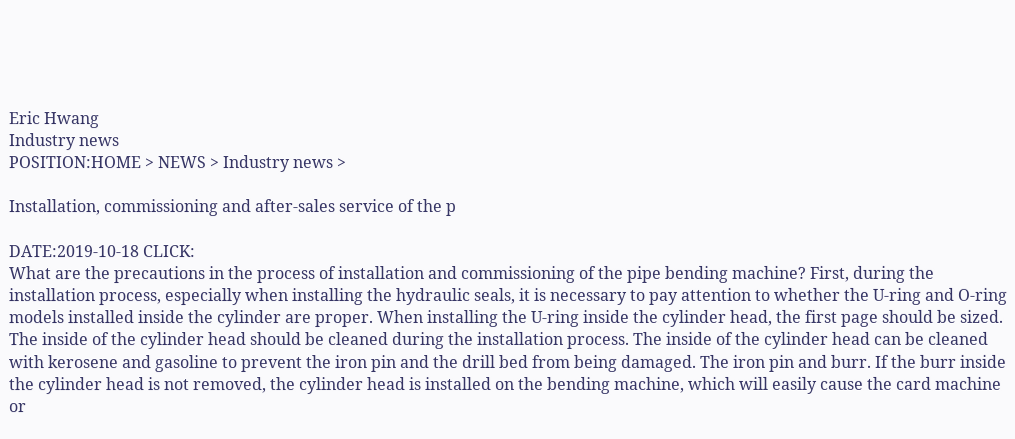Eric Hwang
Industry news
POSITION:HOME > NEWS > Industry news >

Installation, commissioning and after-sales service of the p

DATE:2019-10-18 CLICK:
What are the precautions in the process of installation and commissioning of the pipe bending machine? First, during the installation process, especially when installing the hydraulic seals, it is necessary to pay attention to whether the U-ring and O-ring models installed inside the cylinder are proper. When installing the U-ring inside the cylinder head, the first page should be sized. The inside of the cylinder head should be cleaned during the installation process. The inside of the cylinder head can be cleaned with kerosene and gasoline to prevent the iron pin and the drill bed from being damaged. The iron pin and burr. If the burr inside the cylinder head is not removed, the cylinder head is installed on the bending machine, which will easily cause the card machine or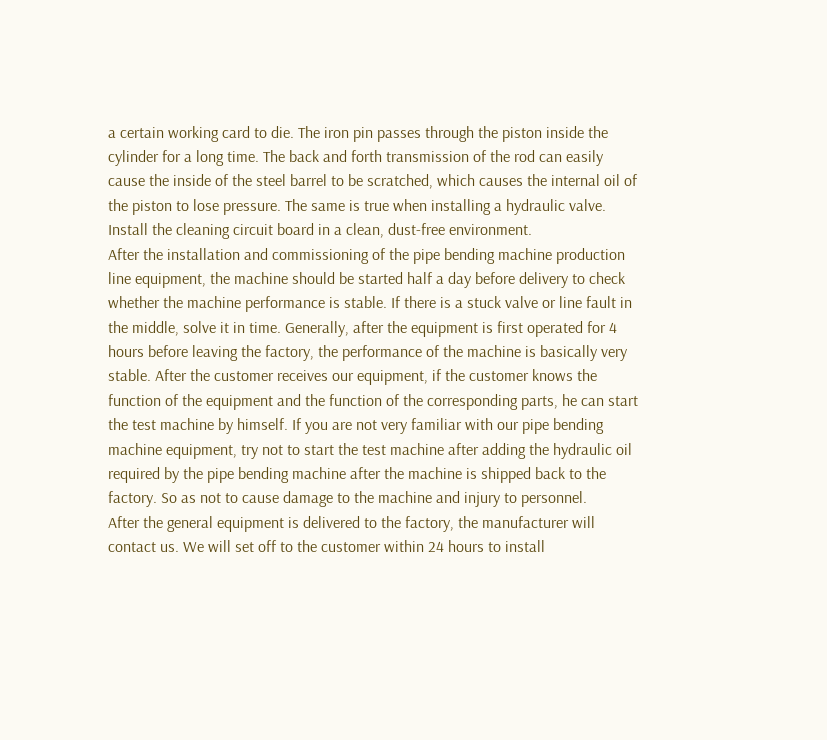a certain working card to die. The iron pin passes through the piston inside the cylinder for a long time. The back and forth transmission of the rod can easily cause the inside of the steel barrel to be scratched, which causes the internal oil of the piston to lose pressure. The same is true when installing a hydraulic valve. Install the cleaning circuit board in a clean, dust-free environment.
After the installation and commissioning of the pipe bending machine production line equipment, the machine should be started half a day before delivery to check whether the machine performance is stable. If there is a stuck valve or line fault in the middle, solve it in time. Generally, after the equipment is first operated for 4 hours before leaving the factory, the performance of the machine is basically very stable. After the customer receives our equipment, if the customer knows the function of the equipment and the function of the corresponding parts, he can start the test machine by himself. If you are not very familiar with our pipe bending machine equipment, try not to start the test machine after adding the hydraulic oil required by the pipe bending machine after the machine is shipped back to the factory. So as not to cause damage to the machine and injury to personnel.
After the general equipment is delivered to the factory, the manufacturer will contact us. We will set off to the customer within 24 hours to install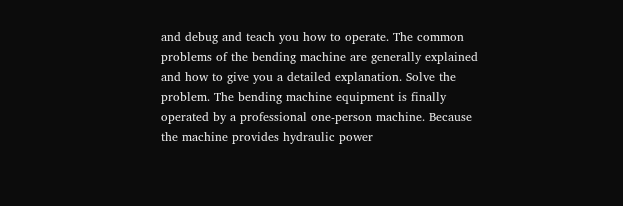and debug and teach you how to operate. The common problems of the bending machine are generally explained and how to give you a detailed explanation. Solve the problem. The bending machine equipment is finally operated by a professional one-person machine. Because the machine provides hydraulic power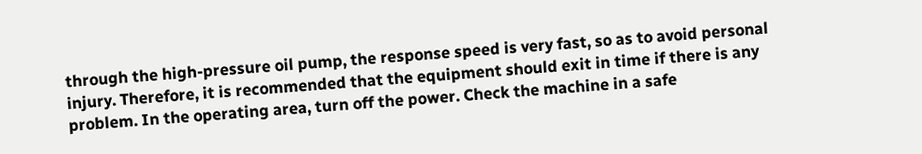through the high-pressure oil pump, the response speed is very fast, so as to avoid personal injury. Therefore, it is recommended that the equipment should exit in time if there is any problem. In the operating area, turn off the power. Check the machine in a safe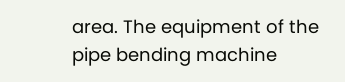area. The equipment of the pipe bending machine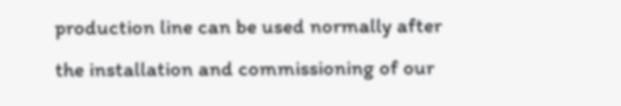production line can be used normally after the installation and commissioning of our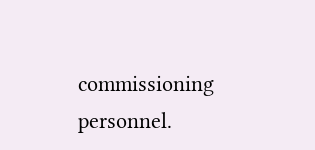commissioning personnel.